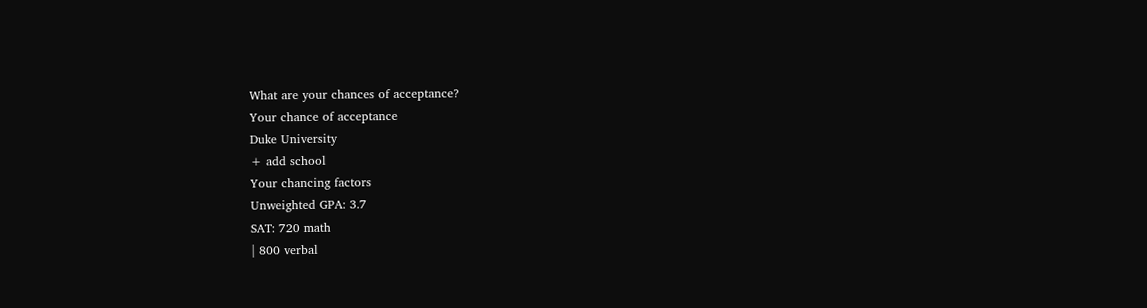What are your chances of acceptance?
Your chance of acceptance
Duke University
+ add school
Your chancing factors
Unweighted GPA: 3.7
SAT: 720 math
| 800 verbal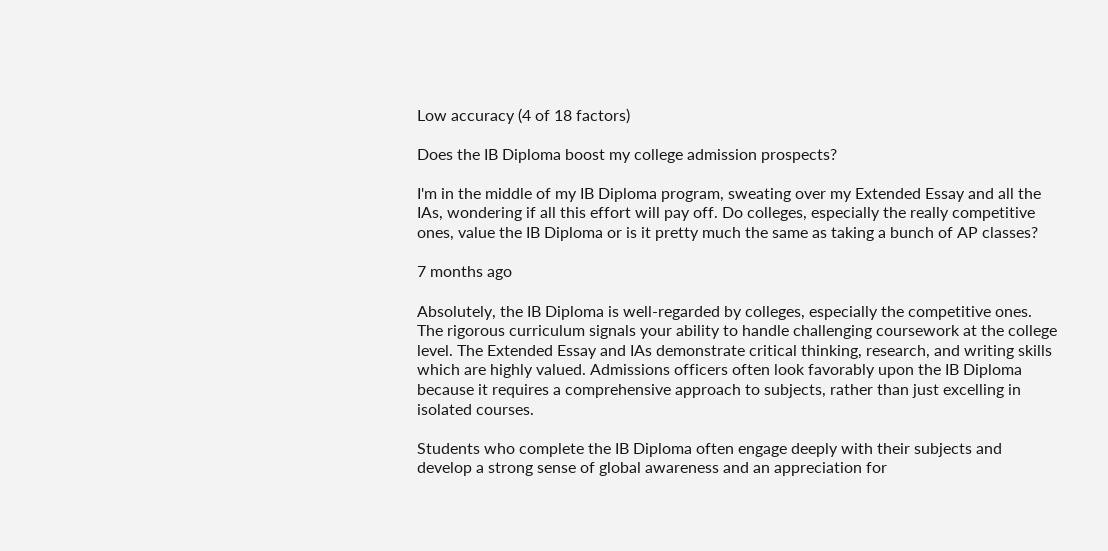Low accuracy (4 of 18 factors)

Does the IB Diploma boost my college admission prospects?

I'm in the middle of my IB Diploma program, sweating over my Extended Essay and all the IAs, wondering if all this effort will pay off. Do colleges, especially the really competitive ones, value the IB Diploma or is it pretty much the same as taking a bunch of AP classes?

7 months ago

Absolutely, the IB Diploma is well-regarded by colleges, especially the competitive ones. The rigorous curriculum signals your ability to handle challenging coursework at the college level. The Extended Essay and IAs demonstrate critical thinking, research, and writing skills which are highly valued. Admissions officers often look favorably upon the IB Diploma because it requires a comprehensive approach to subjects, rather than just excelling in isolated courses.

Students who complete the IB Diploma often engage deeply with their subjects and develop a strong sense of global awareness and an appreciation for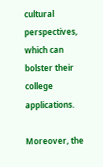cultural perspectives, which can bolster their college applications.

Moreover, the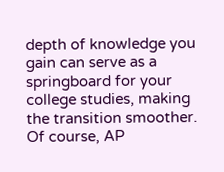depth of knowledge you gain can serve as a springboard for your college studies, making the transition smoother. Of course, AP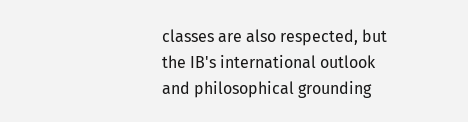classes are also respected, but the IB's international outlook and philosophical grounding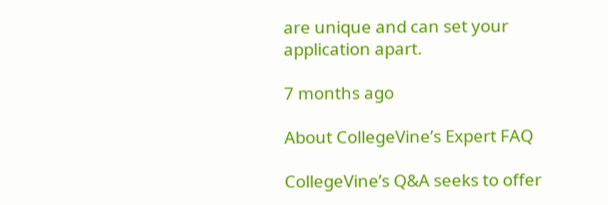are unique and can set your application apart.

7 months ago

About CollegeVine’s Expert FAQ

CollegeVine’s Q&A seeks to offer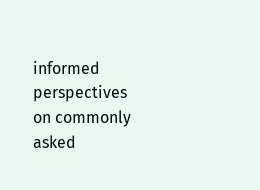informed perspectives on commonly asked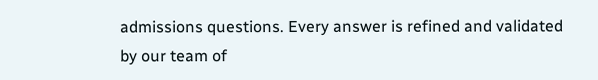admissions questions. Every answer is refined and validated by our team of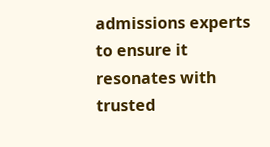admissions experts to ensure it resonates with trusted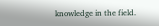knowledge in the field.